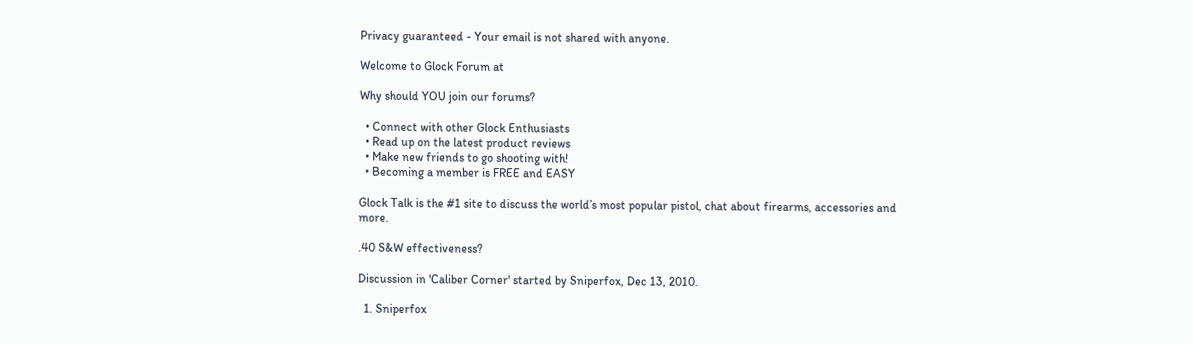Privacy guaranteed - Your email is not shared with anyone.

Welcome to Glock Forum at

Why should YOU join our forums?

  • Connect with other Glock Enthusiasts
  • Read up on the latest product reviews
  • Make new friends to go shooting with!
  • Becoming a member is FREE and EASY

Glock Talk is the #1 site to discuss the world’s most popular pistol, chat about firearms, accessories and more.

.40 S&W effectiveness?

Discussion in 'Caliber Corner' started by Sniperfox, Dec 13, 2010.

  1. Sniperfox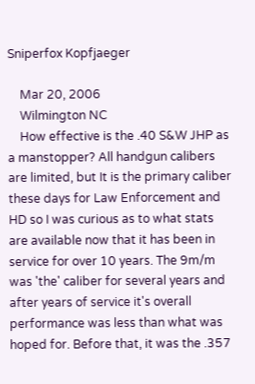Sniperfox Kopfjaeger

    Mar 20, 2006
    Wilmington NC
    How effective is the .40 S&W JHP as a manstopper? All handgun calibers are limited, but It is the primary caliber these days for Law Enforcement and HD so I was curious as to what stats are available now that it has been in service for over 10 years. The 9m/m was 'the' caliber for several years and after years of service it's overall performance was less than what was hoped for. Before that, it was the .357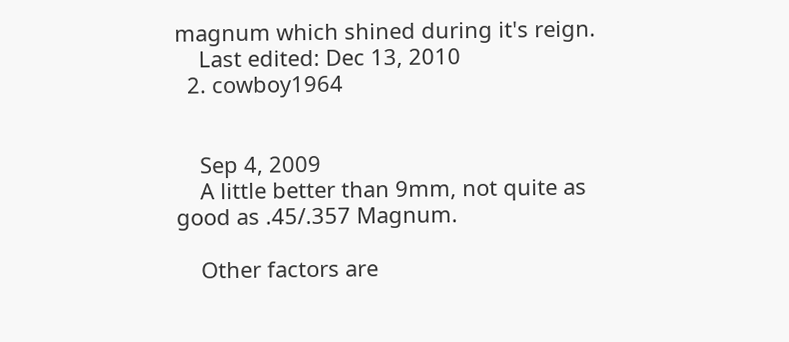magnum which shined during it's reign.
    Last edited: Dec 13, 2010
  2. cowboy1964


    Sep 4, 2009
    A little better than 9mm, not quite as good as .45/.357 Magnum.

    Other factors are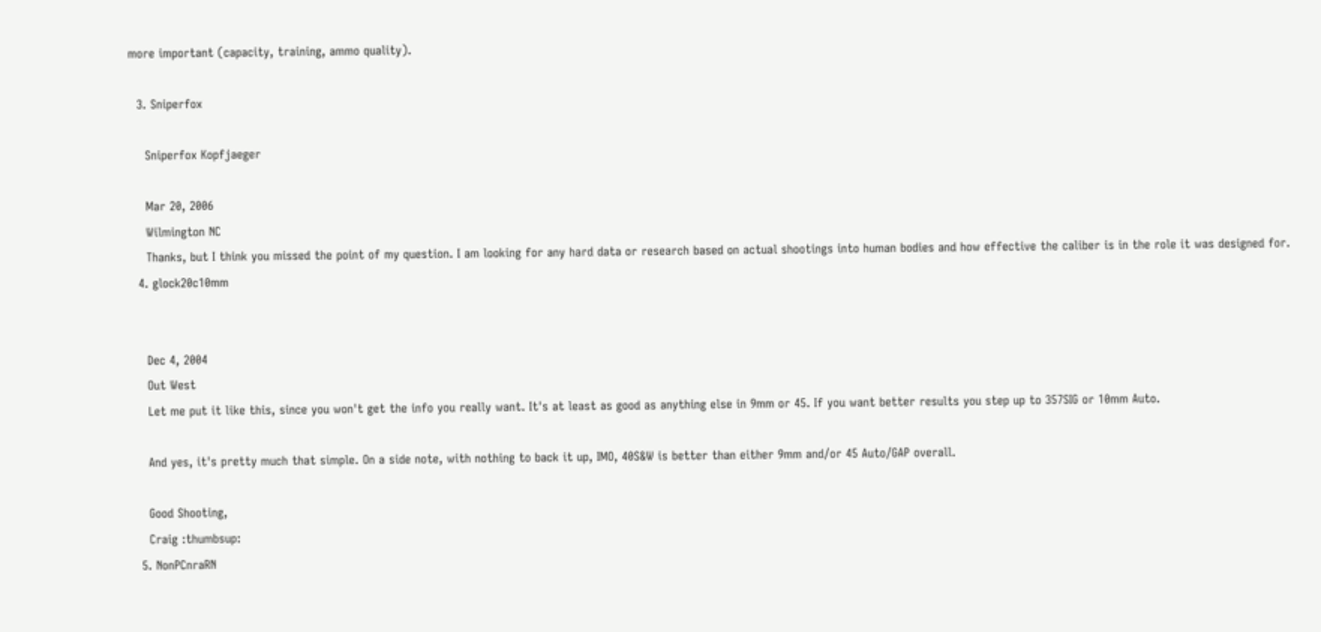more important (capacity, training, ammo quality).

  3. Sniperfox

    Sniperfox Kopfjaeger

    Mar 20, 2006
    Wilmington NC
    Thanks, but I think you missed the point of my question. I am looking for any hard data or research based on actual shootings into human bodies and how effective the caliber is in the role it was designed for.
  4. glock20c10mm


    Dec 4, 2004
    Out West
    Let me put it like this, since you won't get the info you really want. It's at least as good as anything else in 9mm or 45. If you want better results you step up to 357SIG or 10mm Auto.

    And yes, it's pretty much that simple. On a side note, with nothing to back it up, IMO, 40S&W is better than either 9mm and/or 45 Auto/GAP overall.

    Good Shooting,
    Craig :thumbsup:
  5. NonPCnraRN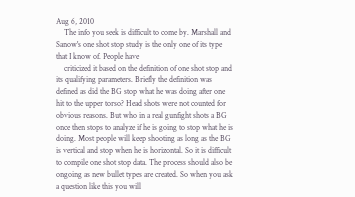Aug 6, 2010
    The info you seek is difficult to come by. Marshall and Sanow's one shot stop study is the only one of its type that I know of. People have
    criticized it based on the definition of one shot stop and its qualifying parameters. Briefly the definition was defined as did the BG stop what he was doing after one hit to the upper torso? Head shots were not counted for obvious reasons. But who in a real gunfight shots a BG once then stops to analyze if he is going to stop what he is doing. Most people will keep shooting as long as the BG is vertical and stop when he is horizontal. So it is difficult to compile one shot stop data. The process should also be ongoing as new bullet types are created. So when you ask a question like this you will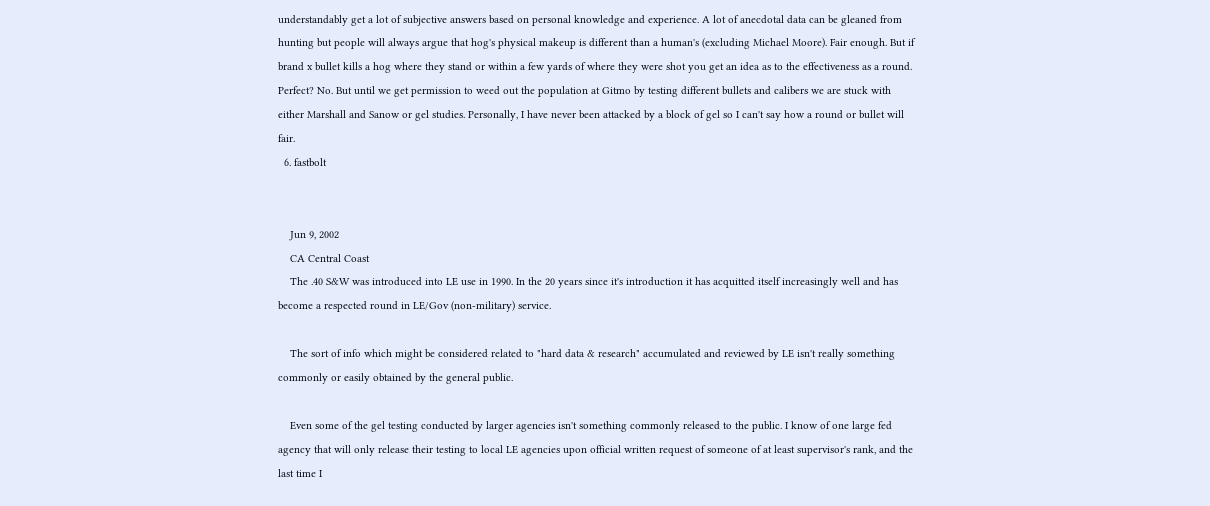understandably get a lot of subjective answers based on personal knowledge and experience. A lot of anecdotal data can be gleaned from hunting but people will always argue that hog's physical makeup is different than a human's (excluding Michael Moore). Fair enough. But if brand x bullet kills a hog where they stand or within a few yards of where they were shot you get an idea as to the effectiveness as a round. Perfect? No. But until we get permission to weed out the population at Gitmo by testing different bullets and calibers we are stuck with either Marshall and Sanow or gel studies. Personally, I have never been attacked by a block of gel so I can't say how a round or bullet will fair.
  6. fastbolt


    Jun 9, 2002
    CA Central Coast
    The .40 S&W was introduced into LE use in 1990. In the 20 years since it's introduction it has acquitted itself increasingly well and has become a respected round in LE/Gov (non-military) service.

    The sort of info which might be considered related to "hard data & research" accumulated and reviewed by LE isn't really something commonly or easily obtained by the general public.

    Even some of the gel testing conducted by larger agencies isn't something commonly released to the public. I know of one large fed agency that will only release their testing to local LE agencies upon official written request of someone of at least supervisor's rank, and the last time I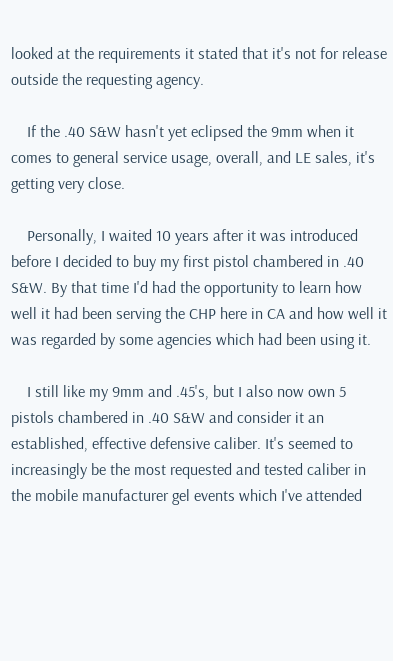looked at the requirements it stated that it's not for release outside the requesting agency.

    If the .40 S&W hasn't yet eclipsed the 9mm when it comes to general service usage, overall, and LE sales, it's getting very close.

    Personally, I waited 10 years after it was introduced before I decided to buy my first pistol chambered in .40 S&W. By that time I'd had the opportunity to learn how well it had been serving the CHP here in CA and how well it was regarded by some agencies which had been using it.

    I still like my 9mm and .45's, but I also now own 5 pistols chambered in .40 S&W and consider it an established, effective defensive caliber. It's seemed to increasingly be the most requested and tested caliber in the mobile manufacturer gel events which I've attended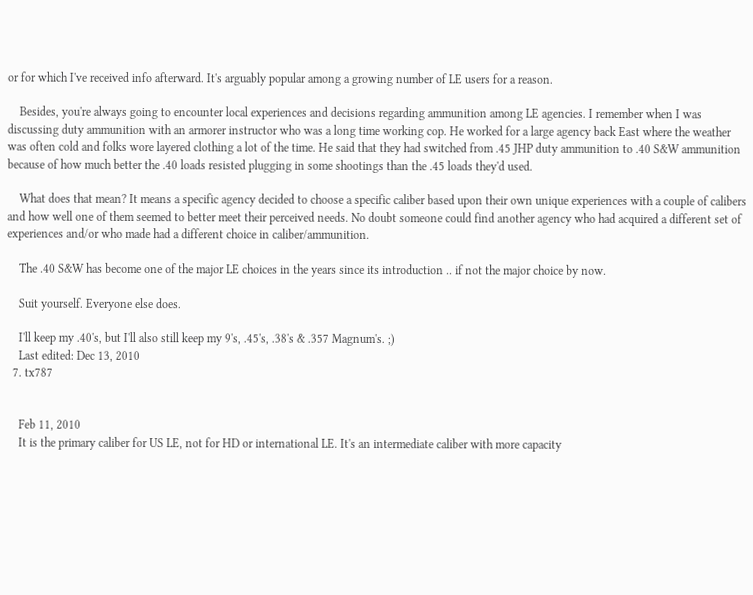or for which I've received info afterward. It's arguably popular among a growing number of LE users for a reason.

    Besides, you're always going to encounter local experiences and decisions regarding ammunition among LE agencies. I remember when I was discussing duty ammunition with an armorer instructor who was a long time working cop. He worked for a large agency back East where the weather was often cold and folks wore layered clothing a lot of the time. He said that they had switched from .45 JHP duty ammunition to .40 S&W ammunition because of how much better the .40 loads resisted plugging in some shootings than the .45 loads they'd used.

    What does that mean? It means a specific agency decided to choose a specific caliber based upon their own unique experiences with a couple of calibers and how well one of them seemed to better meet their perceived needs. No doubt someone could find another agency who had acquired a different set of experiences and/or who made had a different choice in caliber/ammunition.

    The .40 S&W has become one of the major LE choices in the years since its introduction .. if not the major choice by now.

    Suit yourself. Everyone else does.

    I'll keep my .40's, but I'll also still keep my 9's, .45's, .38's & .357 Magnum's. ;)
    Last edited: Dec 13, 2010
  7. tx787


    Feb 11, 2010
    It is the primary caliber for US LE, not for HD or international LE. It's an intermediate caliber with more capacity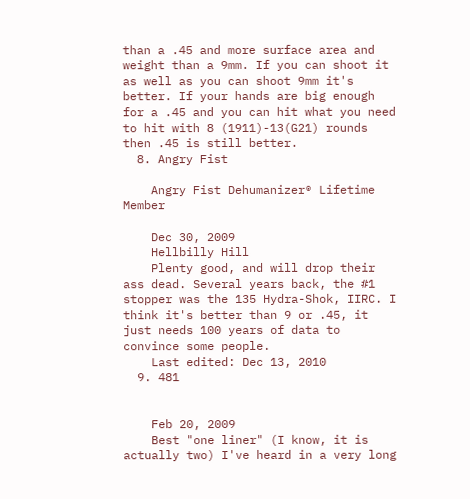than a .45 and more surface area and weight than a 9mm. If you can shoot it as well as you can shoot 9mm it's better. If your hands are big enough for a .45 and you can hit what you need to hit with 8 (1911)-13(G21) rounds then .45 is still better.
  8. Angry Fist

    Angry Fist Dehumanizer® Lifetime Member

    Dec 30, 2009
    Hellbilly Hill
    Plenty good, and will drop their ass dead. Several years back, the #1 stopper was the 135 Hydra-Shok, IIRC. I think it's better than 9 or .45, it just needs 100 years of data to convince some people.
    Last edited: Dec 13, 2010
  9. 481


    Feb 20, 2009
    Best "one liner" (I know, it is actually two) I've heard in a very long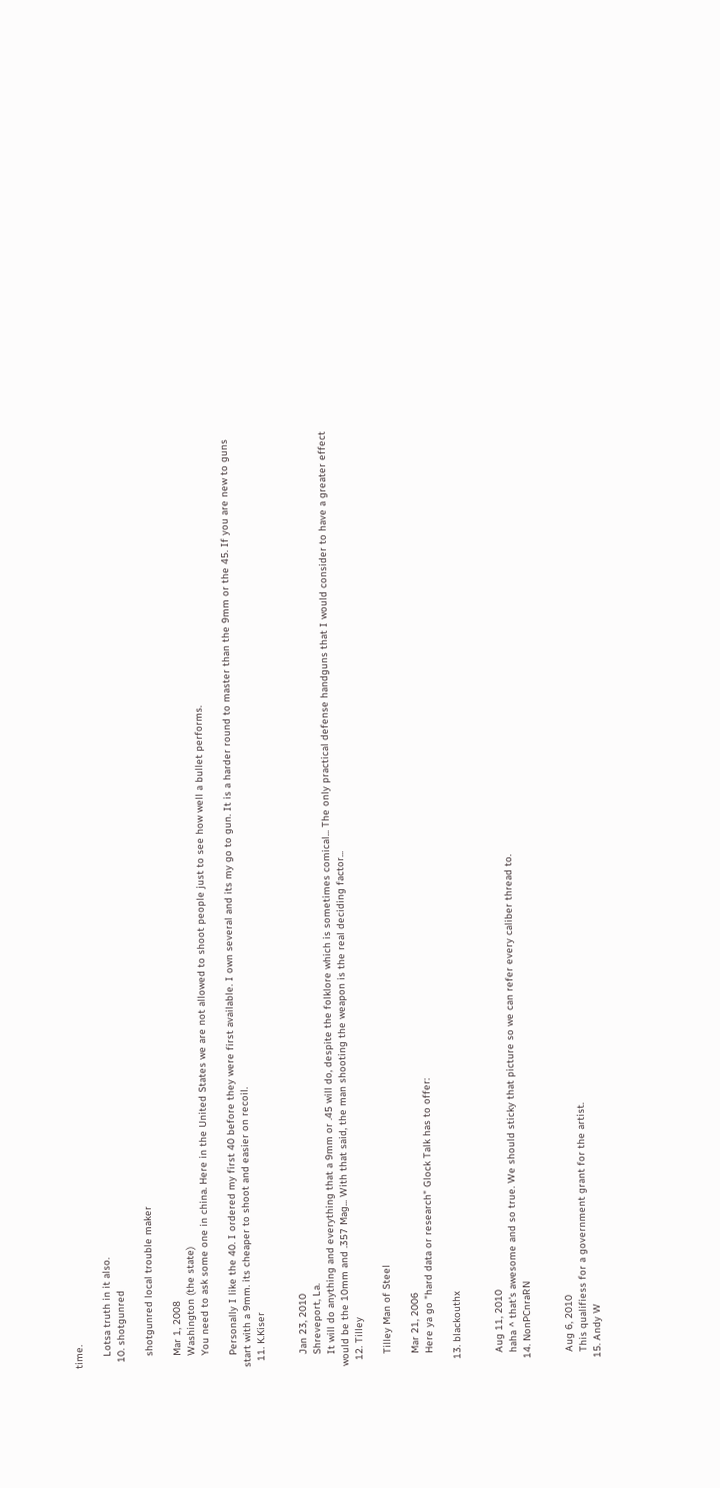time.

    Lotsa truth in it also.
  10. shotgunred

    shotgunred local trouble maker

    Mar 1, 2008
    Washington (the state)
    You need to ask some one in china. Here in the United States we are not allowed to shoot people just to see how well a bullet performs.

    Personally I like the 40. I ordered my first 40 before they were first available. I own several and its my go to gun. It is a harder round to master than the 9mm or the 45. If you are new to guns start with a 9mm. its cheaper to shoot and easier on recoil.
  11. K.Kiser


    Jan 23, 2010
    Shreveport, La.
    It will do anything and everything that a 9mm or .45 will do, despite the folklore which is sometimes comical... The only practical defense handguns that I would consider to have a greater effect would be the 10mm and .357 Mag... With that said, the man shooting the weapon is the real deciding factor...
  12. Tilley

    Tilley Man of Steel

    Mar 21, 2006
    Here ya go "hard data or research" Glock Talk has to offer:

  13. blackouthx


    Aug 11, 2010
    haha ^ that's awesome and so true. We should sticky that picture so we can refer every caliber thread to.
  14. NonPCnraRN


    Aug 6, 2010
    This qualifiess for a government grant for the artist.
  15. Andy W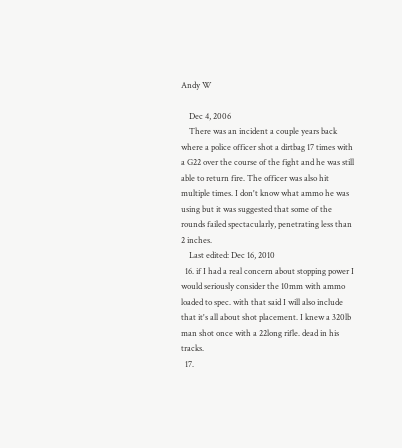Andy W

    Dec 4, 2006
    There was an incident a couple years back where a police officer shot a dirtbag 17 times with a G22 over the course of the fight and he was still able to return fire. The officer was also hit multiple times. I don't know what ammo he was using but it was suggested that some of the rounds failed spectacularly, penetrating less than 2 inches.
    Last edited: Dec 16, 2010
  16. if I had a real concern about stopping power I would seriously consider the 10mm with ammo loaded to spec. with that said I will also include that it's all about shot placement. I knew a 320lb man shot once with a 22long rifle. dead in his tracks.
  17.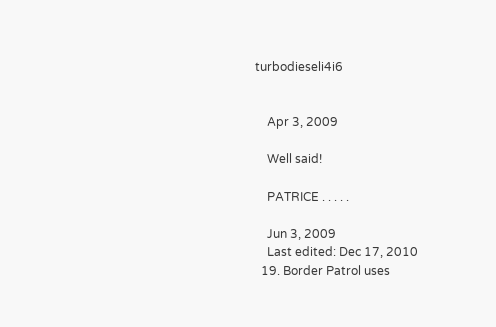turbodieseli4i6


    Apr 3, 2009

    Well said!

    PATRICE . . . . .

    Jun 3, 2009
    Last edited: Dec 17, 2010
  19. Border Patrol uses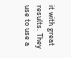it with great results. They use to use a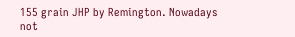155 grain JHP by Remington. Nowadays not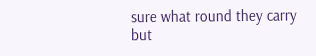sure what round they carry but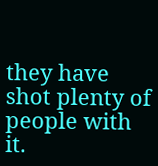they have shot plenty of people with it.